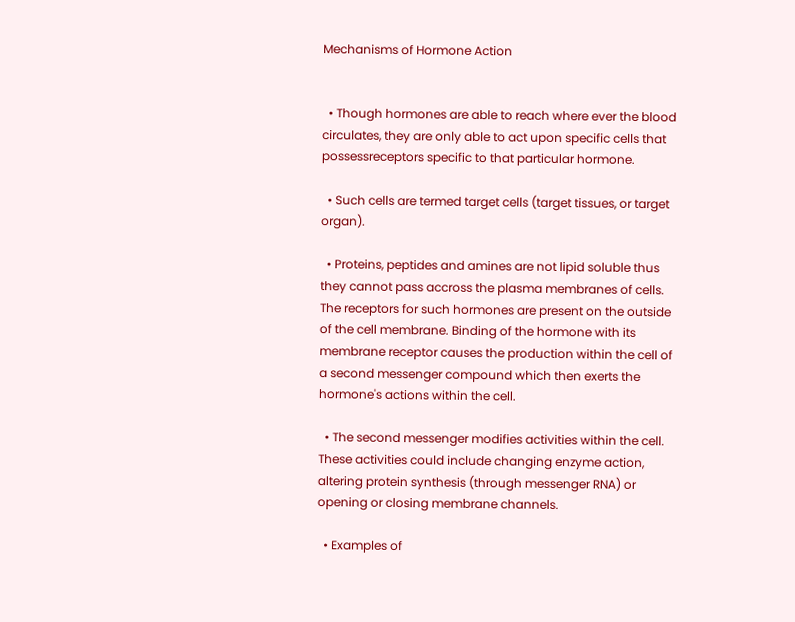Mechanisms of Hormone Action


  • Though hormones are able to reach where ever the blood circulates, they are only able to act upon specific cells that possessreceptors specific to that particular hormone.

  • Such cells are termed target cells (target tissues, or target organ).

  • Proteins, peptides and amines are not lipid soluble thus they cannot pass accross the plasma membranes of cells. The receptors for such hormones are present on the outside of the cell membrane. Binding of the hormone with its membrane receptor causes the production within the cell of a second messenger compound which then exerts the hormone's actions within the cell.

  • The second messenger modifies activities within the cell. These activities could include changing enzyme action, altering protein synthesis (through messenger RNA) or opening or closing membrane channels.

  • Examples of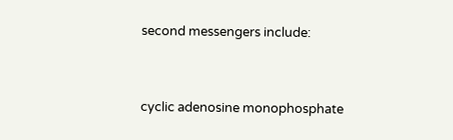second messengers include:


cyclic adenosine monophosphate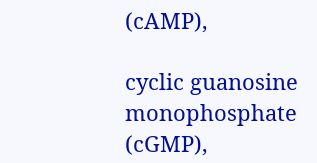(cAMP),

cyclic guanosine monophosphate (cGMP),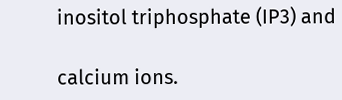inositol triphosphate (IP3) and

calcium ions.